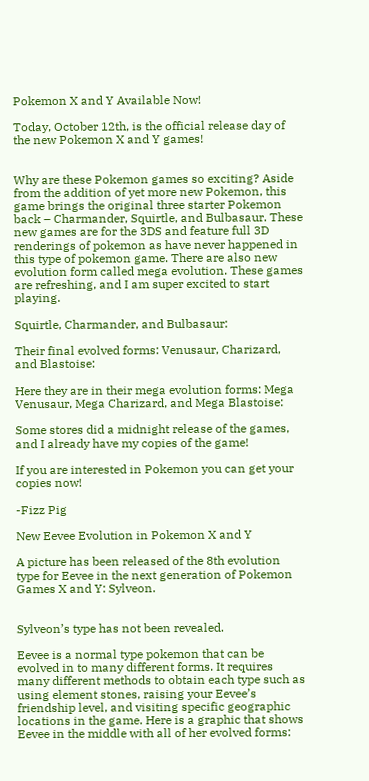Pokemon X and Y Available Now!

Today, October 12th, is the official release day of the new Pokemon X and Y games!


Why are these Pokemon games so exciting? Aside from the addition of yet more new Pokemon, this game brings the original three starter Pokemon back – Charmander, Squirtle, and Bulbasaur. These new games are for the 3DS and feature full 3D renderings of pokemon as have never happened in this type of pokemon game. There are also new evolution form called mega evolution. These games are refreshing, and I am super excited to start playing.

Squirtle, Charmander, and Bulbasaur:

Their final evolved forms: Venusaur, Charizard, and Blastoise:

Here they are in their mega evolution forms: Mega Venusaur, Mega Charizard, and Mega Blastoise:

Some stores did a midnight release of the games, and I already have my copies of the game!

If you are interested in Pokemon you can get your copies now!

-Fizz Pig

New Eevee Evolution in Pokemon X and Y

A picture has been released of the 8th evolution type for Eevee in the next generation of Pokemon Games X and Y: Sylveon.


Sylveon’s type has not been revealed.

Eevee is a normal type pokemon that can be evolved in to many different forms. It requires many different methods to obtain each type such as using element stones, raising your Eevee’s friendship level, and visiting specific geographic locations in the game. Here is a graphic that shows Eevee in the middle with all of her evolved forms: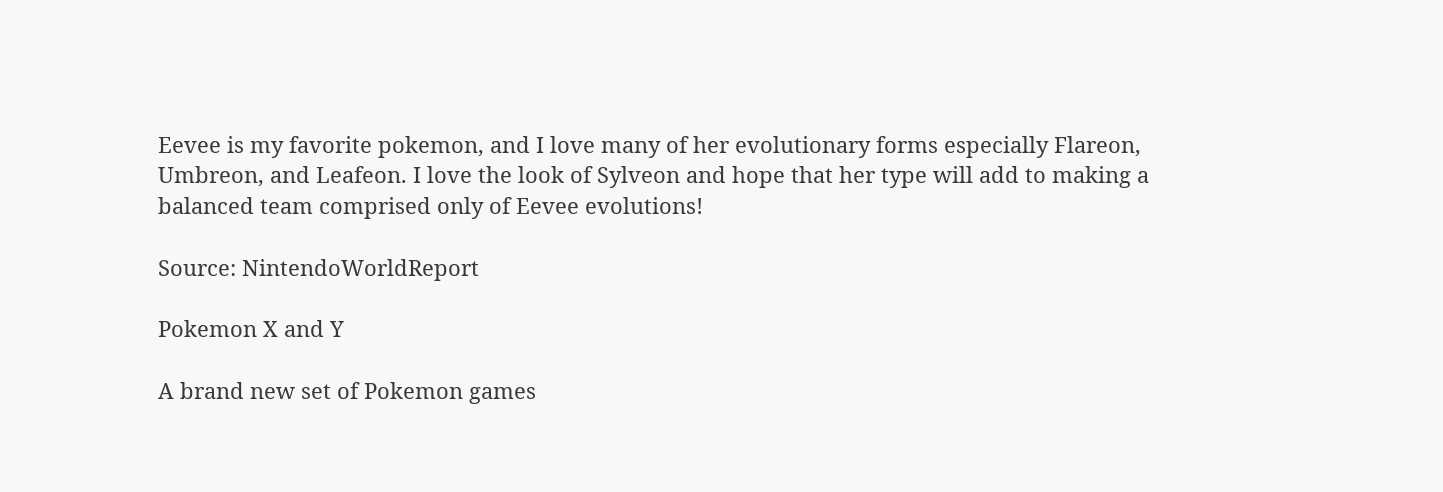Eevee is my favorite pokemon, and I love many of her evolutionary forms especially Flareon, Umbreon, and Leafeon. I love the look of Sylveon and hope that her type will add to making a balanced team comprised only of Eevee evolutions!

Source: NintendoWorldReport

Pokemon X and Y

A brand new set of Pokemon games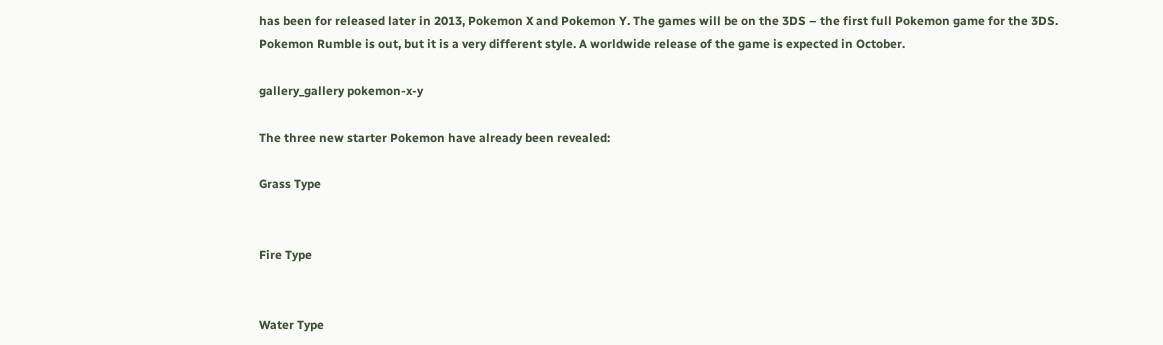has been for released later in 2013, Pokemon X and Pokemon Y. The games will be on the 3DS – the first full Pokemon game for the 3DS. Pokemon Rumble is out, but it is a very different style. A worldwide release of the game is expected in October.

gallery_gallery pokemon-x-y

The three new starter Pokemon have already been revealed:

Grass Type


Fire Type


Water Type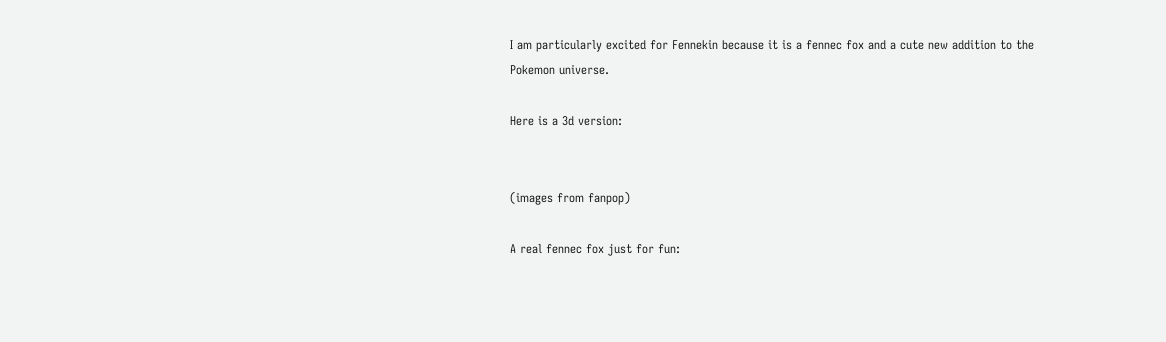I am particularly excited for Fennekin because it is a fennec fox and a cute new addition to the Pokemon universe.

Here is a 3d version:


(images from fanpop)

A real fennec fox just for fun: